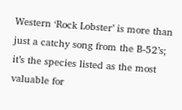Western ‘Rock Lobster’ is more than just a catchy song from the B-52’s; it’s the species listed as the most valuable for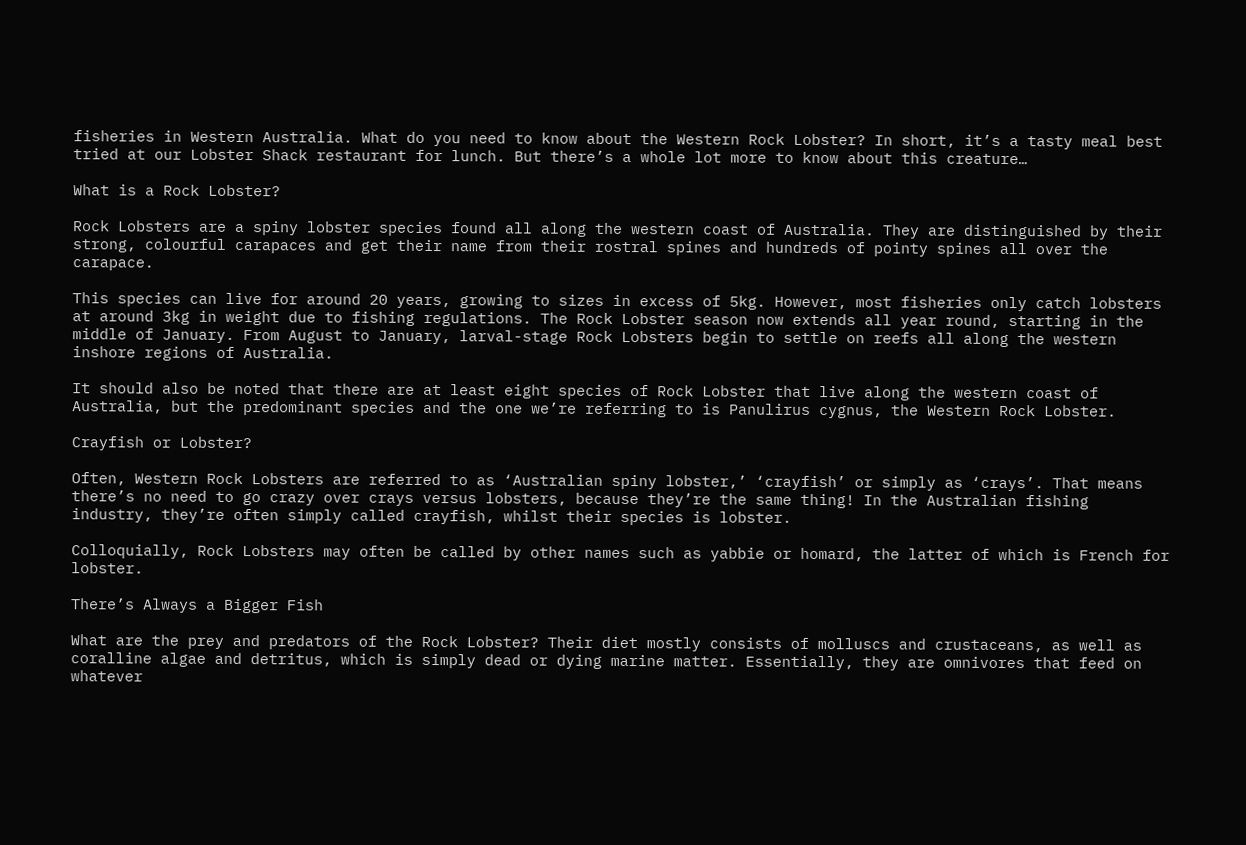fisheries in Western Australia. What do you need to know about the Western Rock Lobster? In short, it’s a tasty meal best tried at our Lobster Shack restaurant for lunch. But there’s a whole lot more to know about this creature…

What is a Rock Lobster?

Rock Lobsters are a spiny lobster species found all along the western coast of Australia. They are distinguished by their strong, colourful carapaces and get their name from their rostral spines and hundreds of pointy spines all over the carapace.

This species can live for around 20 years, growing to sizes in excess of 5kg. However, most fisheries only catch lobsters at around 3kg in weight due to fishing regulations. The Rock Lobster season now extends all year round, starting in the middle of January. From August to January, larval-stage Rock Lobsters begin to settle on reefs all along the western inshore regions of Australia.

It should also be noted that there are at least eight species of Rock Lobster that live along the western coast of Australia, but the predominant species and the one we’re referring to is Panulirus cygnus, the Western Rock Lobster.

Crayfish or Lobster?

Often, Western Rock Lobsters are referred to as ‘Australian spiny lobster,’ ‘crayfish’ or simply as ‘crays’. That means there’s no need to go crazy over crays versus lobsters, because they’re the same thing! In the Australian fishing industry, they’re often simply called crayfish, whilst their species is lobster.

Colloquially, Rock Lobsters may often be called by other names such as yabbie or homard, the latter of which is French for lobster.

There’s Always a Bigger Fish

What are the prey and predators of the Rock Lobster? Their diet mostly consists of molluscs and crustaceans, as well as coralline algae and detritus, which is simply dead or dying marine matter. Essentially, they are omnivores that feed on whatever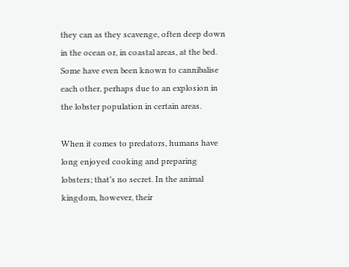they can as they scavenge, often deep down in the ocean or, in coastal areas, at the bed. Some have even been known to cannibalise each other, perhaps due to an explosion in the lobster population in certain areas.

When it comes to predators, humans have long enjoyed cooking and preparing lobsters; that’s no secret. In the animal kingdom, however, their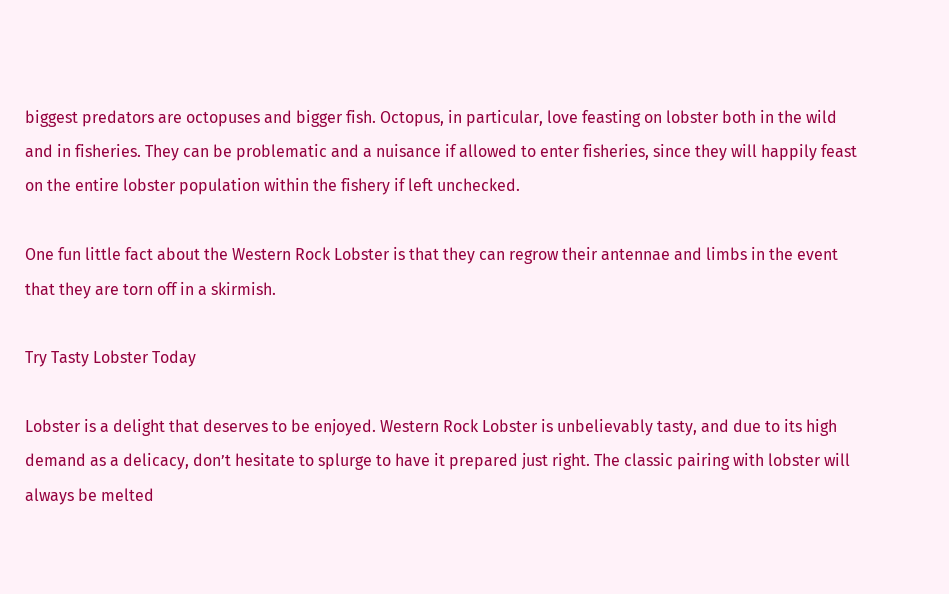biggest predators are octopuses and bigger fish. Octopus, in particular, love feasting on lobster both in the wild and in fisheries. They can be problematic and a nuisance if allowed to enter fisheries, since they will happily feast on the entire lobster population within the fishery if left unchecked.

One fun little fact about the Western Rock Lobster is that they can regrow their antennae and limbs in the event that they are torn off in a skirmish.

Try Tasty Lobster Today

Lobster is a delight that deserves to be enjoyed. Western Rock Lobster is unbelievably tasty, and due to its high demand as a delicacy, don’t hesitate to splurge to have it prepared just right. The classic pairing with lobster will always be melted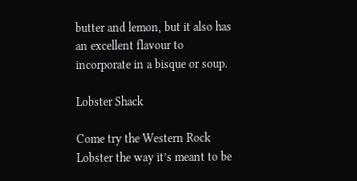butter and lemon, but it also has an excellent flavour to incorporate in a bisque or soup.

Lobster Shack

Come try the Western Rock Lobster the way it’s meant to be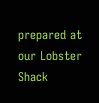prepared at our Lobster Shack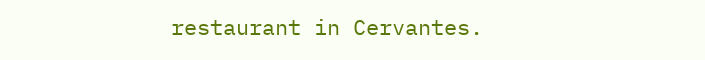restaurant in Cervantes.